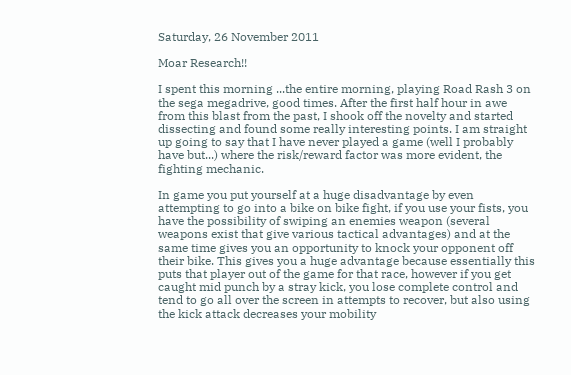Saturday, 26 November 2011

Moar Research!!

I spent this morning ...the entire morning, playing Road Rash 3 on the sega megadrive, good times. After the first half hour in awe from this blast from the past, I shook off the novelty and started dissecting and found some really interesting points. I am straight up going to say that I have never played a game (well I probably have but...) where the risk/reward factor was more evident, the fighting mechanic.

In game you put yourself at a huge disadvantage by even attempting to go into a bike on bike fight, if you use your fists, you have the possibility of swiping an enemies weapon (several weapons exist that give various tactical advantages) and at the same time gives you an opportunity to knock your opponent off their bike. This gives you a huge advantage because essentially this puts that player out of the game for that race, however if you get caught mid punch by a stray kick, you lose complete control and tend to go all over the screen in attempts to recover, but also using the kick attack decreases your mobility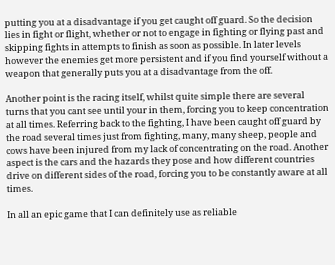putting you at a disadvantage if you get caught off guard. So the decision lies in fight or flight, whether or not to engage in fighting or flying past and skipping fights in attempts to finish as soon as possible. In later levels however the enemies get more persistent and if you find yourself without a weapon that generally puts you at a disadvantage from the off.

Another point is the racing itself, whilst quite simple there are several turns that you cant see until your in them, forcing you to keep concentration at all times. Referring back to the fighting, I have been caught off guard by the road several times just from fighting, many, many sheep, people and cows have been injured from my lack of concentrating on the road. Another aspect is the cars and the hazards they pose and how different countries drive on different sides of the road, forcing you to be constantly aware at all times.

In all an epic game that I can definitely use as reliable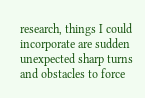research, things I could incorporate are sudden unexpected sharp turns and obstacles to force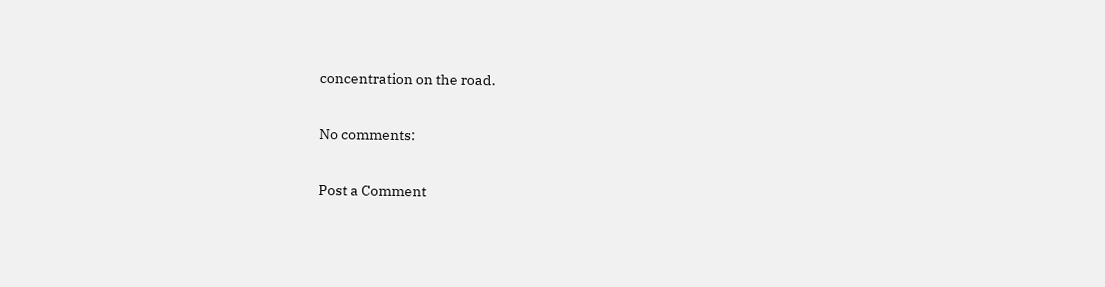concentration on the road.

No comments:

Post a Comment